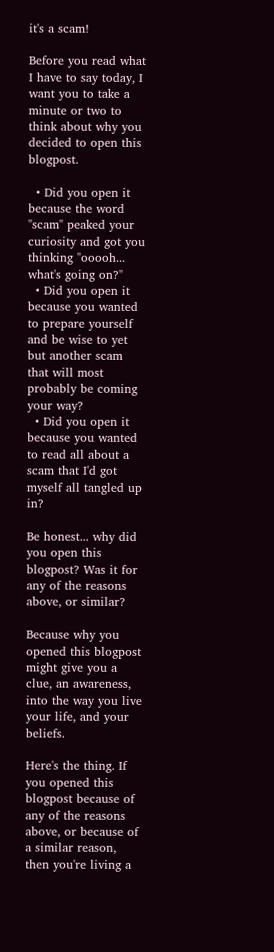it's a scam!

Before you read what I have to say today, I want you to take a minute or two to think about why you decided to open this blogpost.

  • Did you open it because the word "scam" peaked your curiosity and got you thinking "ooooh... what's going on?"
  • Did you open it because you wanted to prepare yourself and be wise to yet but another scam that will most probably be coming your way?
  • Did you open it because you wanted to read all about a scam that I'd got myself all tangled up in?

Be honest... why did you open this blogpost? Was it for any of the reasons above, or similar?

Because why you opened this blogpost might give you a clue, an awareness, into the way you live your life, and your beliefs.

Here's the thing. If you opened this blogpost because of any of the reasons above, or because of a similar reason, then you're living a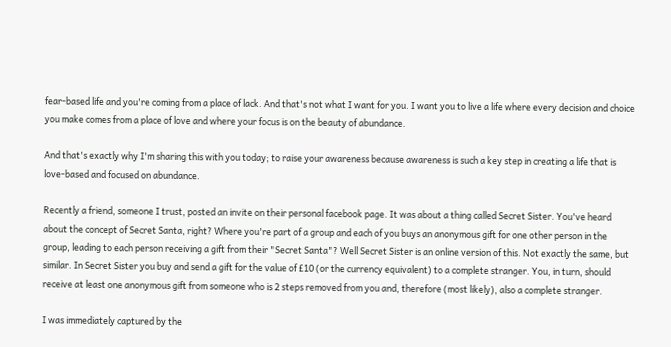fear-based life and you're coming from a place of lack. And that's not what I want for you. I want you to live a life where every decision and choice you make comes from a place of love and where your focus is on the beauty of abundance.

And that's exactly why I'm sharing this with you today; to raise your awareness because awareness is such a key step in creating a life that is love-based and focused on abundance.

Recently a friend, someone I trust, posted an invite on their personal facebook page. It was about a thing called Secret Sister. You've heard about the concept of Secret Santa, right? Where you're part of a group and each of you buys an anonymous gift for one other person in the group, leading to each person receiving a gift from their "Secret Santa"? Well Secret Sister is an online version of this. Not exactly the same, but similar. In Secret Sister you buy and send a gift for the value of £10 (or the currency equivalent) to a complete stranger. You, in turn, should receive at least one anonymous gift from someone who is 2 steps removed from you and, therefore (most likely), also a complete stranger.

I was immediately captured by the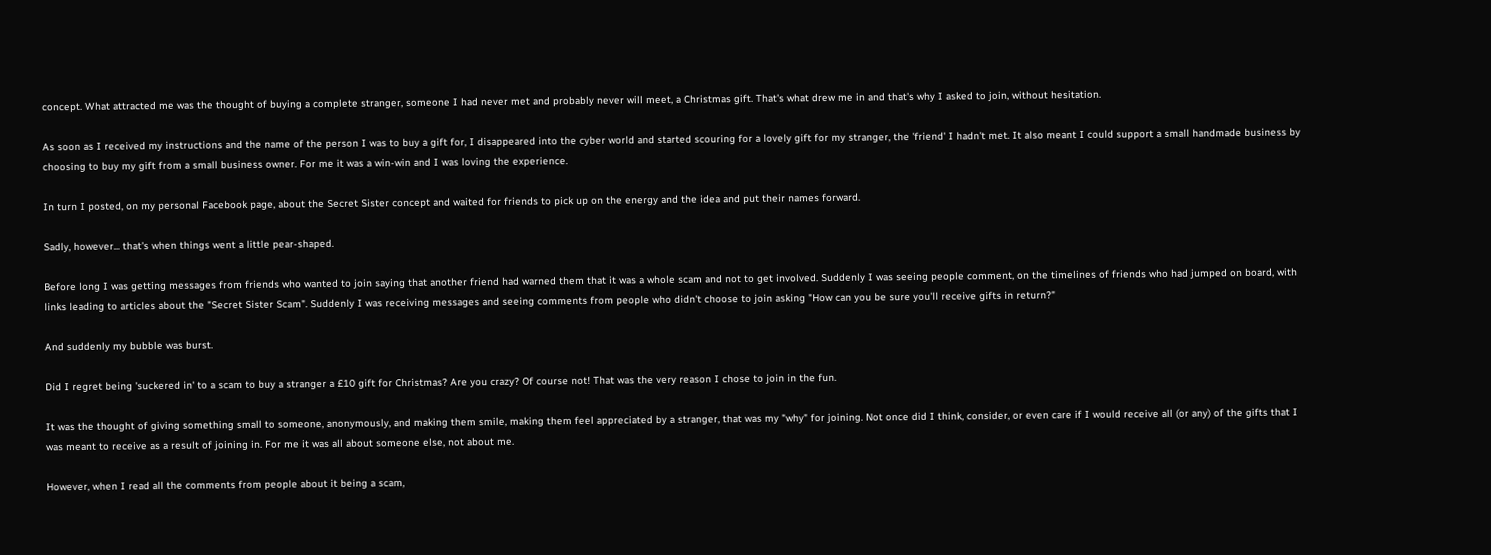concept. What attracted me was the thought of buying a complete stranger, someone I had never met and probably never will meet, a Christmas gift. That's what drew me in and that's why I asked to join, without hesitation.

As soon as I received my instructions and the name of the person I was to buy a gift for, I disappeared into the cyber world and started scouring for a lovely gift for my stranger, the 'friend' I hadn't met. It also meant I could support a small handmade business by choosing to buy my gift from a small business owner. For me it was a win-win and I was loving the experience.

In turn I posted, on my personal Facebook page, about the Secret Sister concept and waited for friends to pick up on the energy and the idea and put their names forward.

Sadly, however... that's when things went a little pear-shaped.

Before long I was getting messages from friends who wanted to join saying that another friend had warned them that it was a whole scam and not to get involved. Suddenly I was seeing people comment, on the timelines of friends who had jumped on board, with links leading to articles about the "Secret Sister Scam". Suddenly I was receiving messages and seeing comments from people who didn't choose to join asking "How can you be sure you'll receive gifts in return?"

And suddenly my bubble was burst.

Did I regret being 'suckered in' to a scam to buy a stranger a £10 gift for Christmas? Are you crazy? Of course not! That was the very reason I chose to join in the fun.

It was the thought of giving something small to someone, anonymously, and making them smile, making them feel appreciated by a stranger, that was my "why" for joining. Not once did I think, consider, or even care if I would receive all (or any) of the gifts that I was meant to receive as a result of joining in. For me it was all about someone else, not about me.

However, when I read all the comments from people about it being a scam,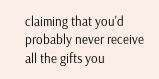claiming that you'd probably never receive all the gifts you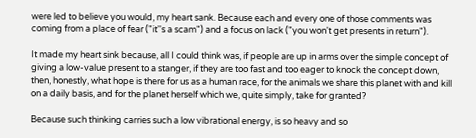were led to believe you would, my heart sank. Because each and every one of those comments was coming from a place of fear ("it''s a scam") and a focus on lack ("you won't get presents in return").

It made my heart sink because, all I could think was, if people are up in arms over the simple concept of giving a low-value present to a stanger, if they are too fast and too eager to knock the concept down, then, honestly, what hope is there for us as a human race, for the animals we share this planet with and kill on a daily basis, and for the planet herself which we, quite simply, take for granted?

Because such thinking carries such a low vibrational energy, is so heavy and so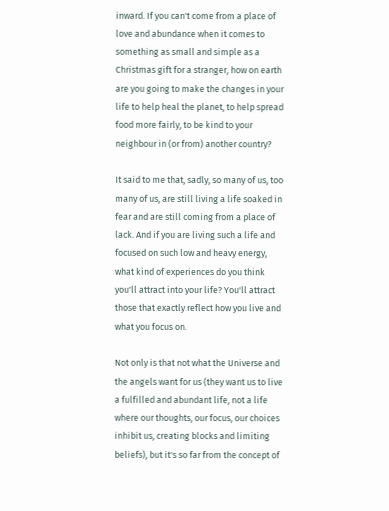inward. If you can't come from a place of love and abundance when it comes to something as small and simple as a Christmas gift for a stranger, how on earth are you going to make the changes in your life to help heal the planet, to help spread food more fairly, to be kind to your neighbour in (or from) another country?

It said to me that, sadly, so many of us, too many of us, are still living a life soaked in fear and are still coming from a place of lack. And if you are living such a life and focused on such low and heavy energy, what kind of experiences do you think you'll attract into your life? You'll attract those that exactly reflect how you live and what you focus on.

Not only is that not what the Universe and the angels want for us (they want us to live a fulfilled and abundant life, not a life where our thoughts, our focus, our choices inhibit us, creating blocks and limiting beliefs), but it's so far from the concept of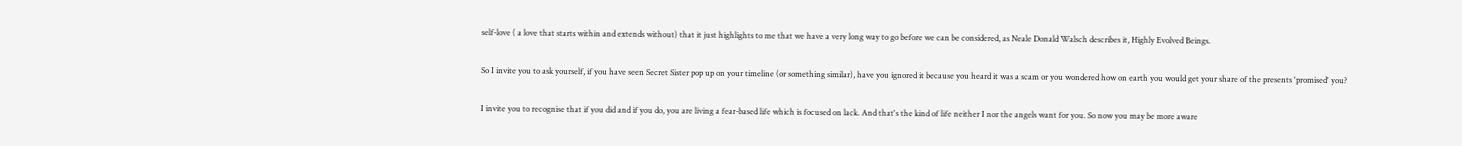self-love ( a love that starts within and extends without) that it just highlights to me that we have a very long way to go before we can be considered, as Neale Donald Walsch describes it, Highly Evolved Beings.

So I invite you to ask yourself, if you have seen Secret Sister pop up on your timeline (or something similar), have you ignored it because you heard it was a scam or you wondered how on earth you would get your share of the presents 'promised' you?

I invite you to recognise that if you did and if you do, you are living a fear-based life which is focused on lack. And that's the kind of life neither I nor the angels want for you. So now you may be more aware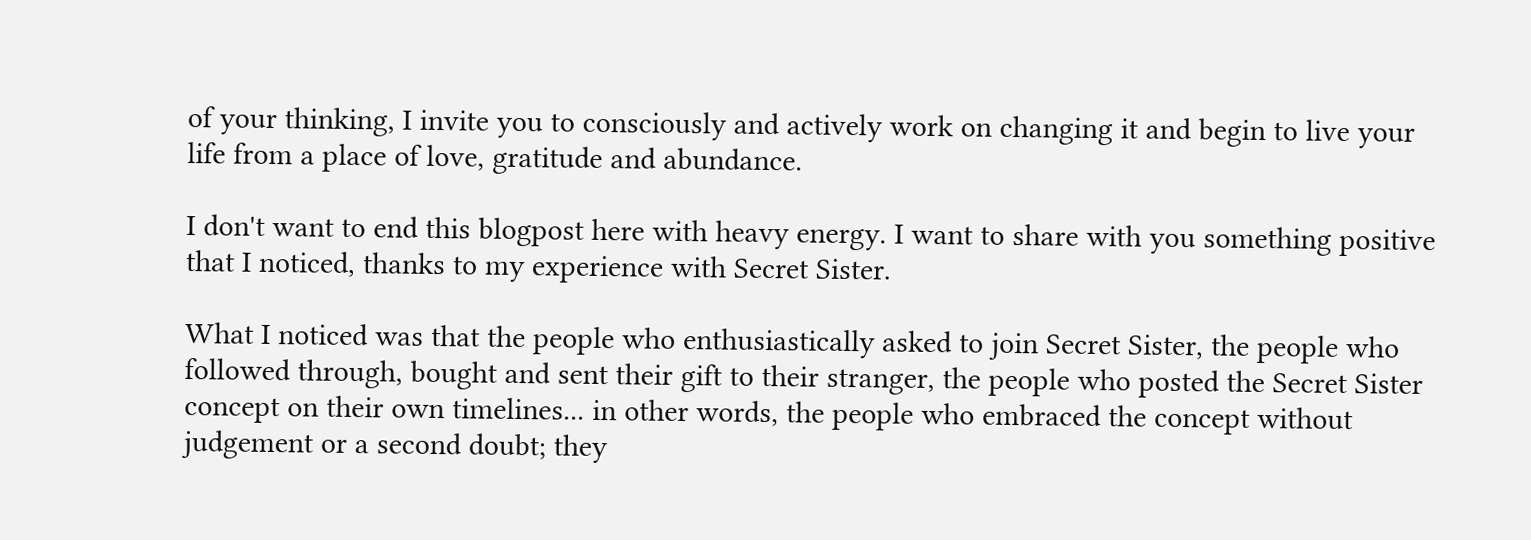of your thinking, I invite you to consciously and actively work on changing it and begin to live your life from a place of love, gratitude and abundance.

I don't want to end this blogpost here with heavy energy. I want to share with you something positive that I noticed, thanks to my experience with Secret Sister.

What I noticed was that the people who enthusiastically asked to join Secret Sister, the people who followed through, bought and sent their gift to their stranger, the people who posted the Secret Sister concept on their own timelines... in other words, the people who embraced the concept without judgement or a second doubt; they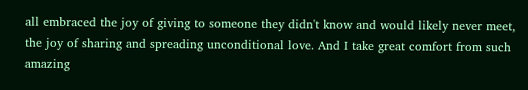all embraced the joy of giving to someone they didn't know and would likely never meet, the joy of sharing and spreading unconditional love. And I take great comfort from such amazing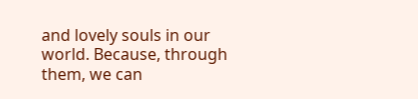and lovely souls in our world. Because, through them, we can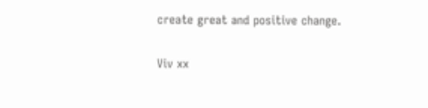create great and positive change.

Viv xx